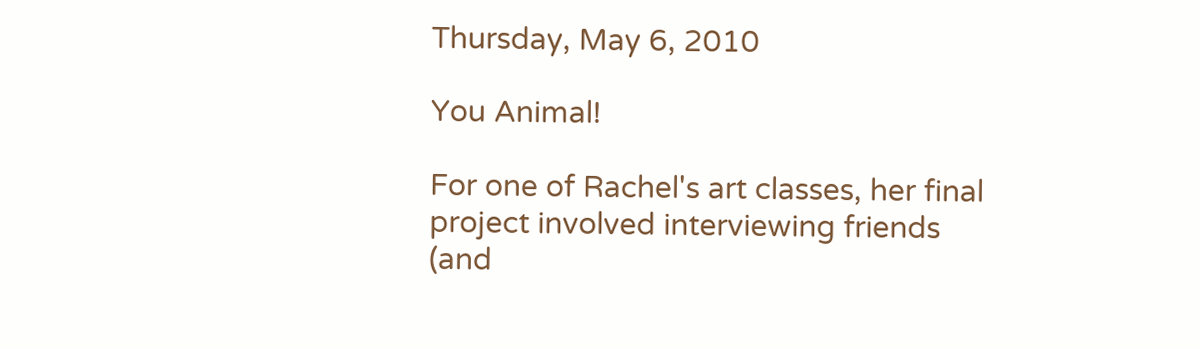Thursday, May 6, 2010

You Animal!

For one of Rachel's art classes, her final project involved interviewing friends (and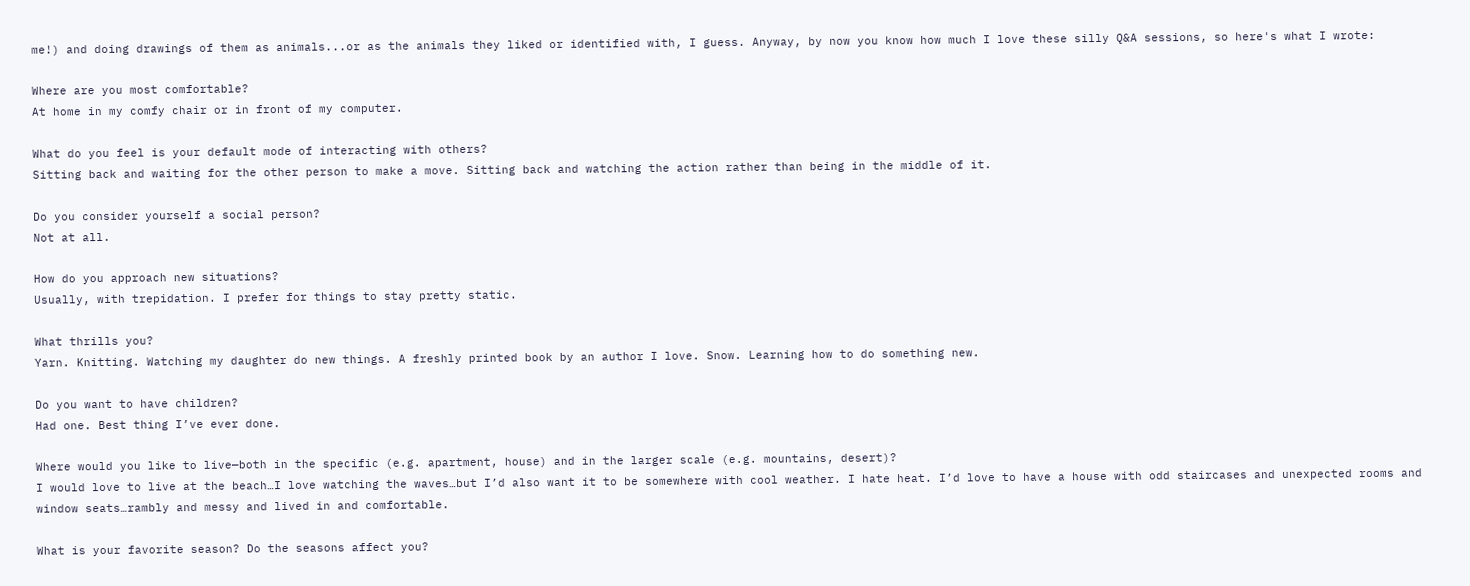me!) and doing drawings of them as animals...or as the animals they liked or identified with, I guess. Anyway, by now you know how much I love these silly Q&A sessions, so here's what I wrote:

Where are you most comfortable?
At home in my comfy chair or in front of my computer.

What do you feel is your default mode of interacting with others?
Sitting back and waiting for the other person to make a move. Sitting back and watching the action rather than being in the middle of it.

Do you consider yourself a social person?
Not at all.

How do you approach new situations?
Usually, with trepidation. I prefer for things to stay pretty static.

What thrills you?
Yarn. Knitting. Watching my daughter do new things. A freshly printed book by an author I love. Snow. Learning how to do something new.

Do you want to have children?
Had one. Best thing I’ve ever done.

Where would you like to live—both in the specific (e.g. apartment, house) and in the larger scale (e.g. mountains, desert)?
I would love to live at the beach…I love watching the waves…but I’d also want it to be somewhere with cool weather. I hate heat. I’d love to have a house with odd staircases and unexpected rooms and window seats…rambly and messy and lived in and comfortable.

What is your favorite season? Do the seasons affect you?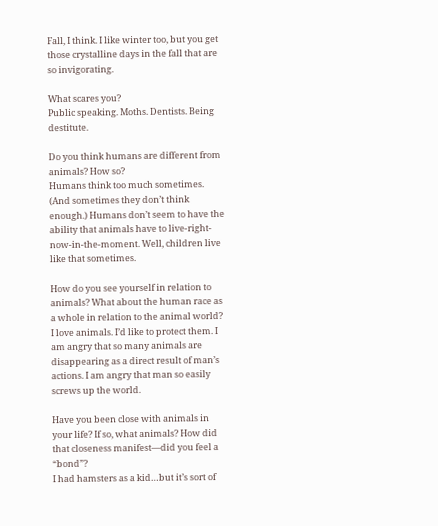Fall, I think. I like winter too, but you get those crystalline days in the fall that are so invigorating.

What scares you?
Public speaking. Moths. Dentists. Being destitute.

Do you think humans are different from animals? How so?
Humans think too much sometimes. (And sometimes they don’t think enough.) Humans don’t seem to have the ability that animals have to live-right-now-in-the-moment. Well, children live like that sometimes.

How do you see yourself in relation to animals? What about the human race as a whole in relation to the animal world?
I love animals. I’d like to protect them. I am angry that so many animals are disappearing as a direct result of man’s actions. I am angry that man so easily screws up the world.

Have you been close with animals in your life? If so, what animals? How did that closeness manifest—did you feel a “bond”?
I had hamsters as a kid…but it’s sort of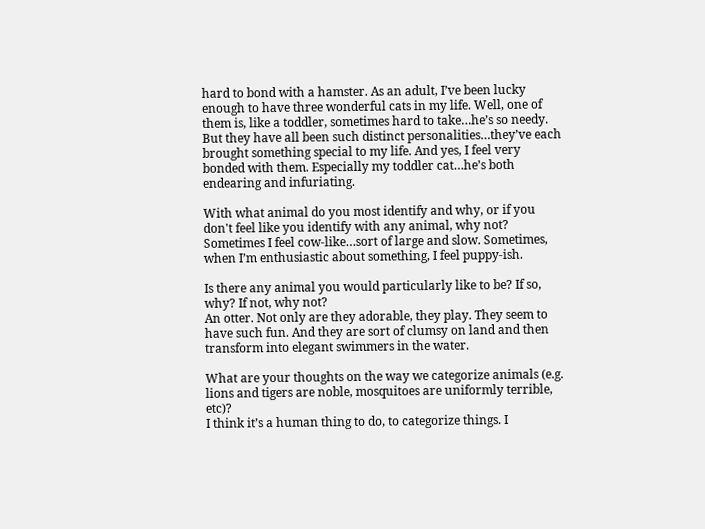hard to bond with a hamster. As an adult, I’ve been lucky enough to have three wonderful cats in my life. Well, one of them is, like a toddler, sometimes hard to take…he’s so needy. But they have all been such distinct personalities…they’ve each brought something special to my life. And yes, I feel very bonded with them. Especially my toddler cat…he’s both endearing and infuriating.

With what animal do you most identify and why, or if you don't feel like you identify with any animal, why not?
Sometimes I feel cow-like…sort of large and slow. Sometimes, when I’m enthusiastic about something, I feel puppy-ish.

Is there any animal you would particularly like to be? If so, why? If not, why not?
An otter. Not only are they adorable, they play. They seem to have such fun. And they are sort of clumsy on land and then transform into elegant swimmers in the water.

What are your thoughts on the way we categorize animals (e.g. lions and tigers are noble, mosquitoes are uniformly terrible, etc)?
I think it’s a human thing to do, to categorize things. I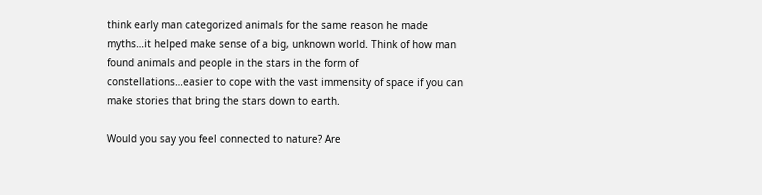think early man categorized animals for the same reason he made myths…it helped make sense of a big, unknown world. Think of how man found animals and people in the stars in the form of constellations…easier to cope with the vast immensity of space if you can make stories that bring the stars down to earth.

Would you say you feel connected to nature? Are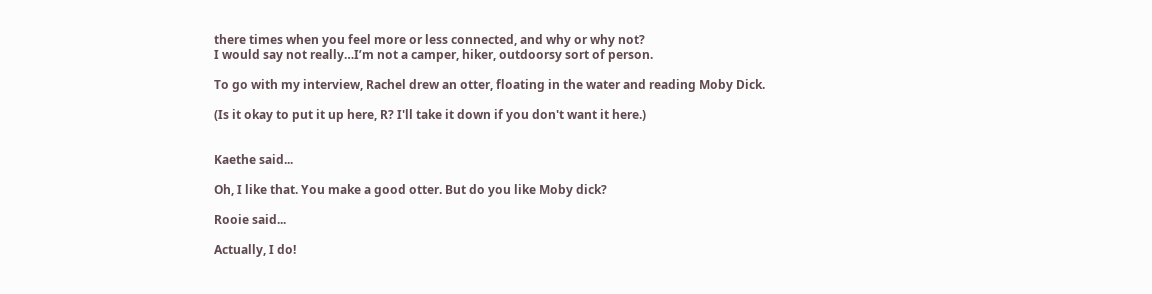there times when you feel more or less connected, and why or why not?
I would say not really…I’m not a camper, hiker, outdoorsy sort of person.

To go with my interview, Rachel drew an otter, floating in the water and reading Moby Dick.

(Is it okay to put it up here, R? I'll take it down if you don't want it here.)


Kaethe said...

Oh, I like that. You make a good otter. But do you like Moby dick?

Rooie said...

Actually, I do!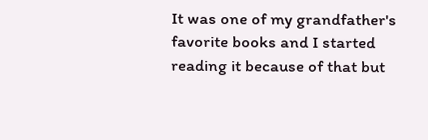It was one of my grandfather's favorite books and I started reading it because of that but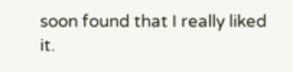soon found that I really liked it.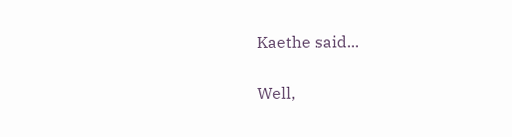Kaethe said...

Well,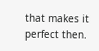that makes it perfect then.